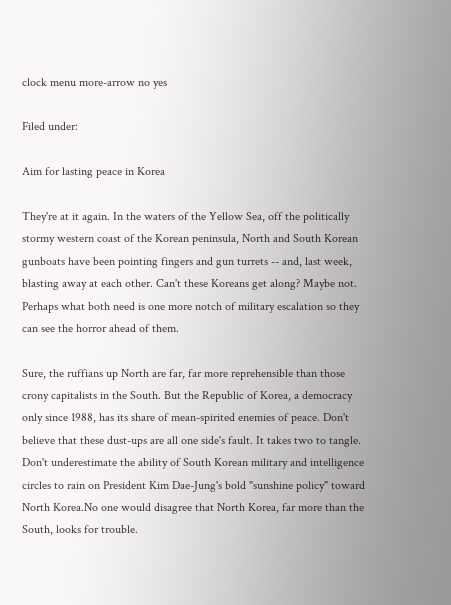clock menu more-arrow no yes

Filed under:

Aim for lasting peace in Korea

They're at it again. In the waters of the Yellow Sea, off the politically stormy western coast of the Korean peninsula, North and South Korean gunboats have been pointing fingers and gun turrets -- and, last week, blasting away at each other. Can't these Koreans get along? Maybe not. Perhaps what both need is one more notch of military escalation so they can see the horror ahead of them.

Sure, the ruffians up North are far, far more reprehensible than those crony capitalists in the South. But the Republic of Korea, a democracy only since 1988, has its share of mean-spirited enemies of peace. Don't believe that these dust-ups are all one side's fault. It takes two to tangle. Don't underestimate the ability of South Korean military and intelligence circles to rain on President Kim Dae-Jung's bold "sunshine policy" toward North Korea.No one would disagree that North Korea, far more than the South, looks for trouble.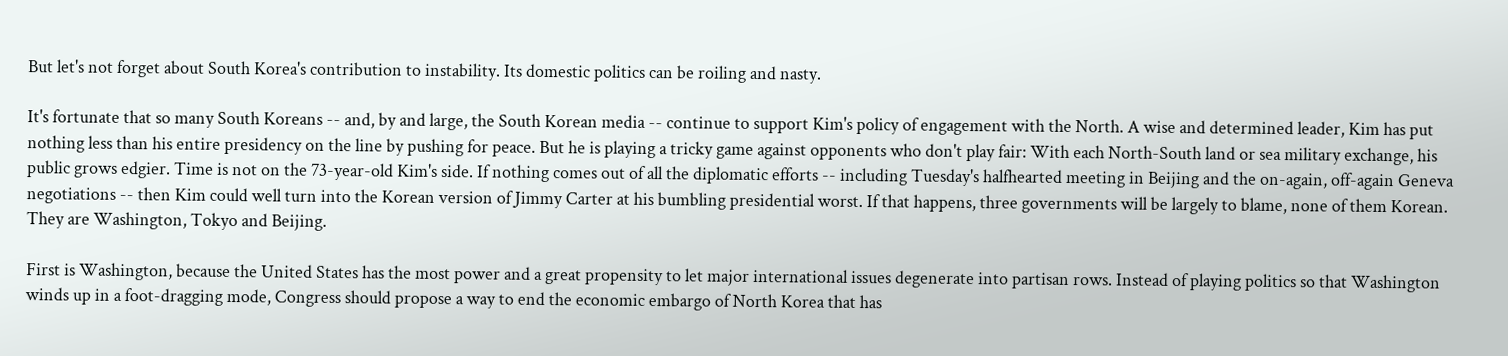But let's not forget about South Korea's contribution to instability. Its domestic politics can be roiling and nasty.

It's fortunate that so many South Koreans -- and, by and large, the South Korean media -- continue to support Kim's policy of engagement with the North. A wise and determined leader, Kim has put nothing less than his entire presidency on the line by pushing for peace. But he is playing a tricky game against opponents who don't play fair: With each North-South land or sea military exchange, his public grows edgier. Time is not on the 73-year-old Kim's side. If nothing comes out of all the diplomatic efforts -- including Tuesday's halfhearted meeting in Beijing and the on-again, off-again Geneva negotiations -- then Kim could well turn into the Korean version of Jimmy Carter at his bumbling presidential worst. If that happens, three governments will be largely to blame, none of them Korean. They are Washington, Tokyo and Beijing.

First is Washington, because the United States has the most power and a great propensity to let major international issues degenerate into partisan rows. Instead of playing politics so that Washington winds up in a foot-dragging mode, Congress should propose a way to end the economic embargo of North Korea that has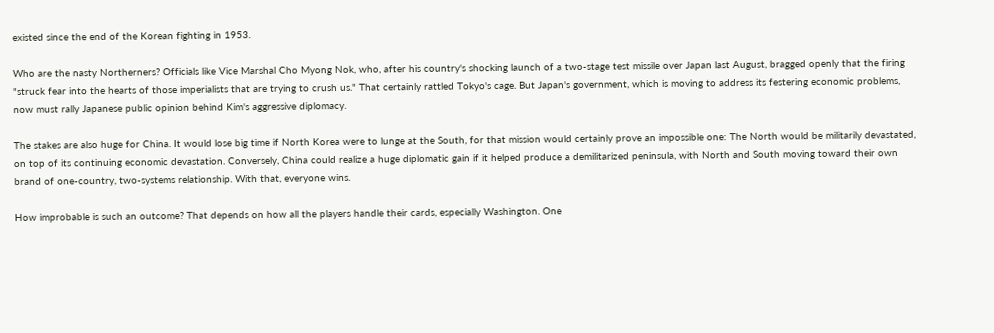existed since the end of the Korean fighting in 1953.

Who are the nasty Northerners? Officials like Vice Marshal Cho Myong Nok, who, after his country's shocking launch of a two-stage test missile over Japan last August, bragged openly that the firing "struck fear into the hearts of those imperialists that are trying to crush us." That certainly rattled Tokyo's cage. But Japan's government, which is moving to address its festering economic problems, now must rally Japanese public opinion behind Kim's aggressive diplomacy.

The stakes are also huge for China. It would lose big time if North Korea were to lunge at the South, for that mission would certainly prove an impossible one: The North would be militarily devastated, on top of its continuing economic devastation. Conversely, China could realize a huge diplomatic gain if it helped produce a demilitarized peninsula, with North and South moving toward their own brand of one-country, two-systems relationship. With that, everyone wins.

How improbable is such an outcome? That depends on how all the players handle their cards, especially Washington. One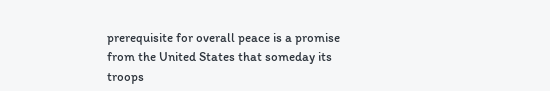prerequisite for overall peace is a promise from the United States that someday its troops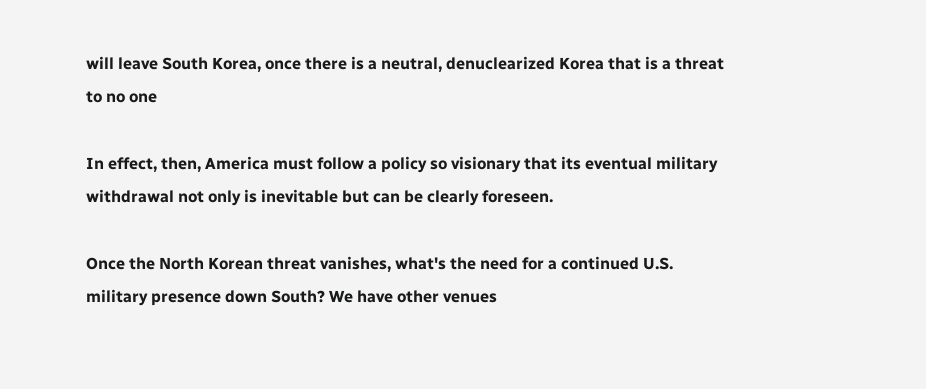will leave South Korea, once there is a neutral, denuclearized Korea that is a threat to no one

In effect, then, America must follow a policy so visionary that its eventual military withdrawal not only is inevitable but can be clearly foreseen.

Once the North Korean threat vanishes, what's the need for a continued U.S. military presence down South? We have other venues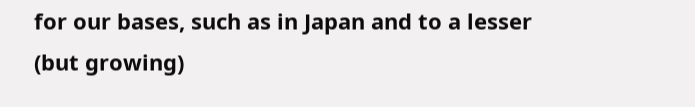for our bases, such as in Japan and to a lesser (but growing)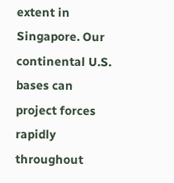extent in Singapore. Our continental U.S. bases can project forces rapidly throughout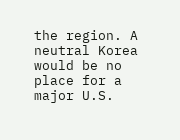the region. A neutral Korea would be no place for a major U.S.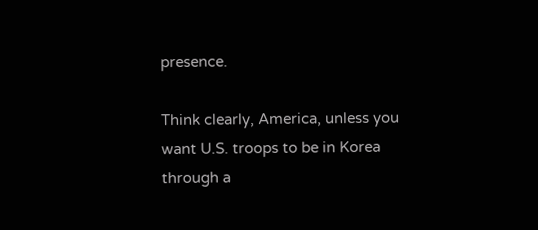presence.

Think clearly, America, unless you want U.S. troops to be in Korea through a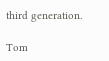third generation.

Tom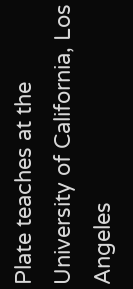Plate teaches at the University of California, Los Angeles